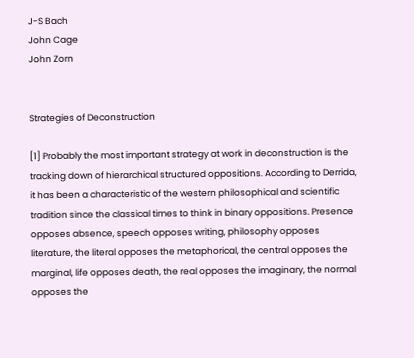J-S Bach
John Cage
John Zorn


Strategies of Deconstruction

[1] Probably the most important strategy at work in deconstruction is the tracking down of hierarchical structured oppositions. According to Derrida, it has been a characteristic of the western philosophical and scientific tradition since the classical times to think in binary oppositions. Presence opposes absence, speech opposes writing, philosophy opposes literature, the literal opposes the metaphorical, the central opposes the marginal, life opposes death, the real opposes the imaginary, the normal opposes the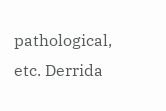pathological, etc. Derrida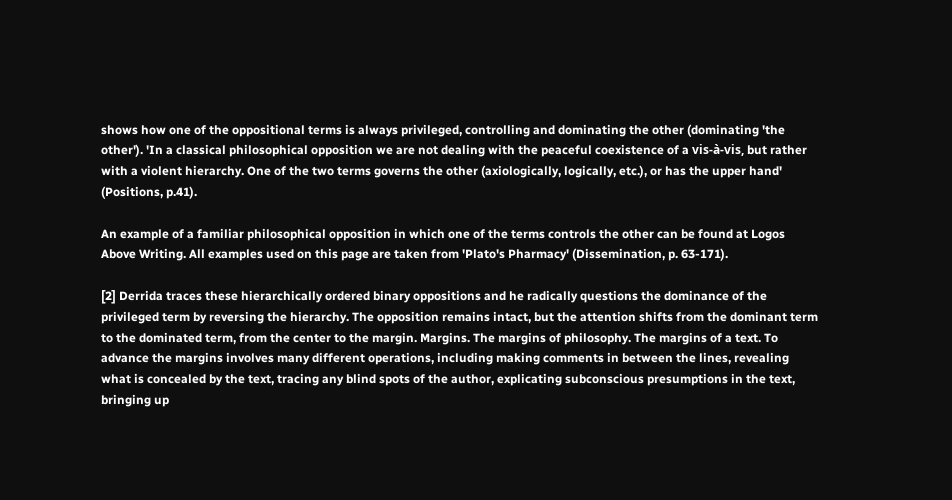shows how one of the oppositional terms is always privileged, controlling and dominating the other (dominating 'the other'). 'In a classical philosophical opposition we are not dealing with the peaceful coexistence of a vis-à-vis, but rather with a violent hierarchy. One of the two terms governs the other (axiologically, logically, etc.), or has the upper hand' (Positions, p.41).

An example of a familiar philosophical opposition in which one of the terms controls the other can be found at Logos Above Writing. All examples used on this page are taken from 'Plato's Pharmacy' (Dissemination, p. 63-171).

[2] Derrida traces these hierarchically ordered binary oppositions and he radically questions the dominance of the privileged term by reversing the hierarchy. The opposition remains intact, but the attention shifts from the dominant term to the dominated term, from the center to the margin. Margins. The margins of philosophy. The margins of a text. To advance the margins involves many different operations, including making comments in between the lines, revealing what is concealed by the text, tracing any blind spots of the author, explicating subconscious presumptions in the text, bringing up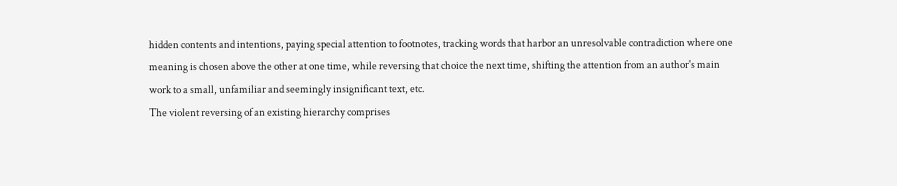hidden contents and intentions, paying special attention to footnotes, tracking words that harbor an unresolvable contradiction where one meaning is chosen above the other at one time, while reversing that choice the next time, shifting the attention from an author's main work to a small, unfamiliar and seemingly insignificant text, etc.
The violent reversing of an existing hierarchy comprises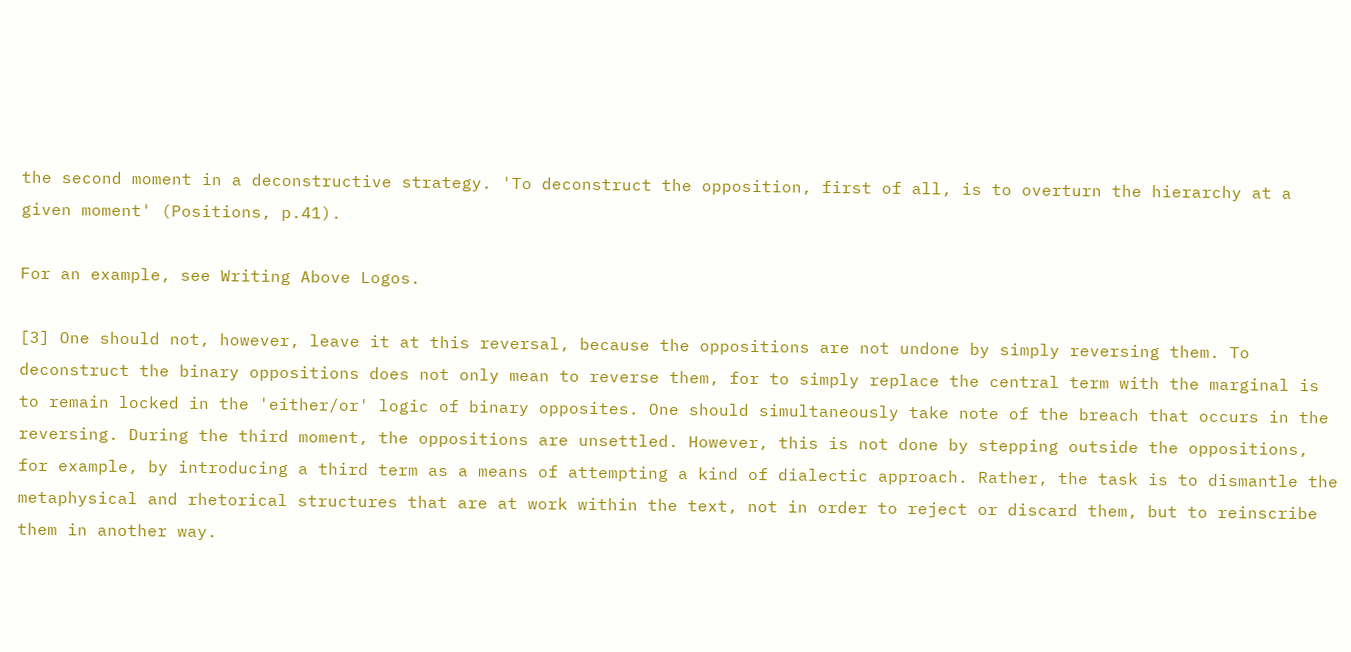the second moment in a deconstructive strategy. 'To deconstruct the opposition, first of all, is to overturn the hierarchy at a given moment' (Positions, p.41).

For an example, see Writing Above Logos.

[3] One should not, however, leave it at this reversal, because the oppositions are not undone by simply reversing them. To deconstruct the binary oppositions does not only mean to reverse them, for to simply replace the central term with the marginal is to remain locked in the 'either/or' logic of binary opposites. One should simultaneously take note of the breach that occurs in the reversing. During the third moment, the oppositions are unsettled. However, this is not done by stepping outside the oppositions, for example, by introducing a third term as a means of attempting a kind of dialectic approach. Rather, the task is to dismantle the metaphysical and rhetorical structures that are at work within the text, not in order to reject or discard them, but to reinscribe them in another way.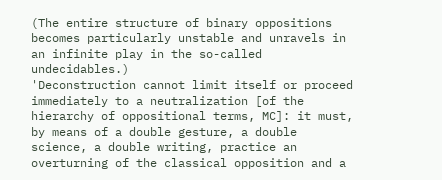(The entire structure of binary oppositions becomes particularly unstable and unravels in an infinite play in the so-called undecidables.)
'Deconstruction cannot limit itself or proceed immediately to a neutralization [of the hierarchy of oppositional terms, MC]: it must, by means of a double gesture, a double science, a double writing, practice an overturning of the classical opposition and a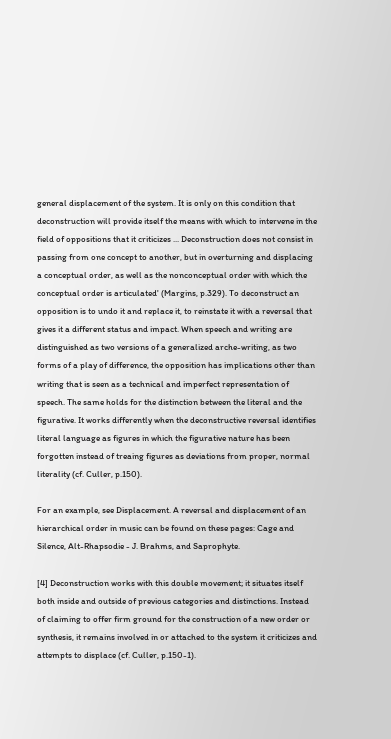general displacement of the system. It is only on this condition that deconstruction will provide itself the means with which to intervene in the field of oppositions that it criticizes ... Deconstruction does not consist in passing from one concept to another, but in overturning and displacing a conceptual order, as well as the nonconceptual order with which the conceptual order is articulated' (Margins, p.329). To deconstruct an opposition is to undo it and replace it, to reinstate it with a reversal that gives it a different status and impact. When speech and writing are distinguished as two versions of a generalized arche-writing, as two forms of a play of difference, the opposition has implications other than writing that is seen as a technical and imperfect representation of speech. The same holds for the distinction between the literal and the figurative. It works differently when the deconstructive reversal identifies literal language as figures in which the figurative nature has been forgotten instead of treaing figures as deviations from proper, normal literality (cf. Culler, p.150).

For an example, see Displacement. A reversal and displacement of an hierarchical order in music can be found on these pages: Cage and Silence, Alt-Rhapsodie - J. Brahms, and Saprophyte.

[4] Deconstruction works with this double movement; it situates itself both inside and outside of previous categories and distinctions. Instead of claiming to offer firm ground for the construction of a new order or synthesis, it remains involved in or attached to the system it criticizes and attempts to displace (cf. Culler, p.150-1).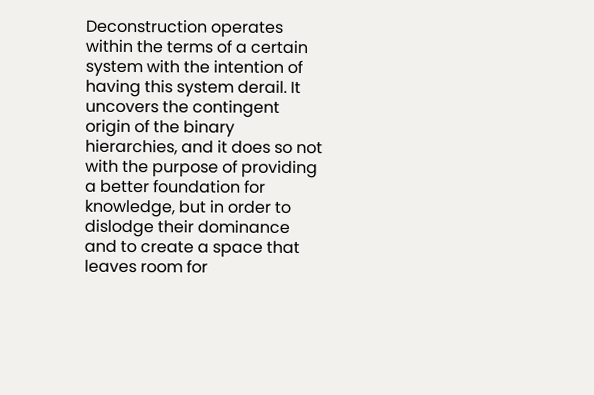Deconstruction operates within the terms of a certain system with the intention of having this system derail. It uncovers the contingent origin of the binary hierarchies, and it does so not with the purpose of providing a better foundation for knowledge, but in order to dislodge their dominance and to create a space that leaves room for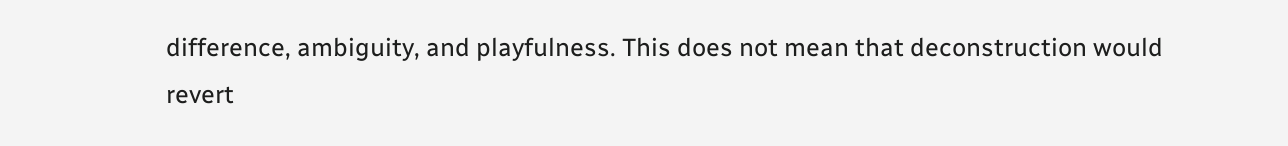difference, ambiguity, and playfulness. This does not mean that deconstruction would revert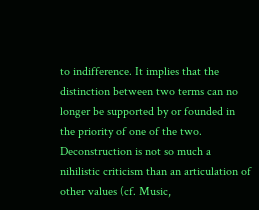to indifference. It implies that the distinction between two terms can no longer be supported by or founded in the priority of one of the two. Deconstruction is not so much a nihilistic criticism than an articulation of other values (cf. Music,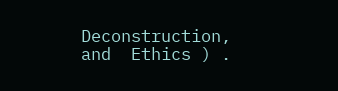Deconstruction, and  Ethics ) .